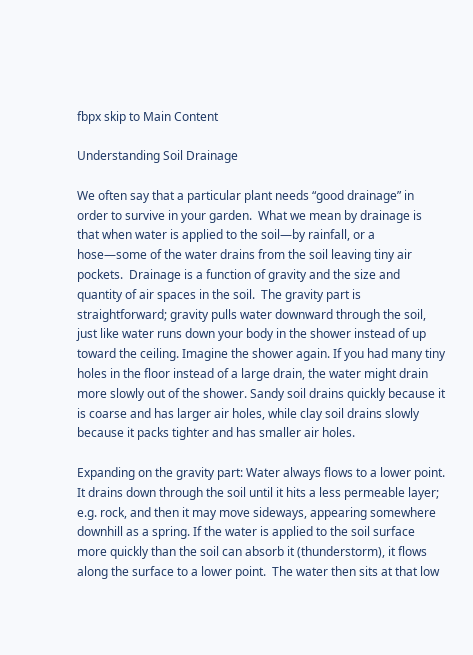fbpx skip to Main Content

Understanding Soil Drainage

We often say that a particular plant needs “good drainage” in order to survive in your garden.  What we mean by drainage is that when water is applied to the soil—by rainfall, or a hose—some of the water drains from the soil leaving tiny air pockets.  Drainage is a function of gravity and the size and quantity of air spaces in the soil.  The gravity part is straightforward; gravity pulls water downward through the soil, just like water runs down your body in the shower instead of up toward the ceiling. Imagine the shower again. If you had many tiny holes in the floor instead of a large drain, the water might drain more slowly out of the shower. Sandy soil drains quickly because it is coarse and has larger air holes, while clay soil drains slowly because it packs tighter and has smaller air holes.

Expanding on the gravity part: Water always flows to a lower point. It drains down through the soil until it hits a less permeable layer; e.g. rock, and then it may move sideways, appearing somewhere downhill as a spring. If the water is applied to the soil surface more quickly than the soil can absorb it (thunderstorm), it flows along the surface to a lower point.  The water then sits at that low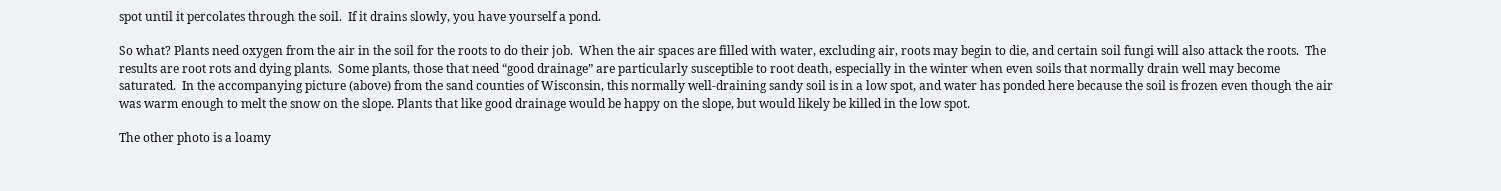spot until it percolates through the soil.  If it drains slowly, you have yourself a pond.

So what? Plants need oxygen from the air in the soil for the roots to do their job.  When the air spaces are filled with water, excluding air, roots may begin to die, and certain soil fungi will also attack the roots.  The results are root rots and dying plants.  Some plants, those that need “good drainage” are particularly susceptible to root death, especially in the winter when even soils that normally drain well may become saturated.  In the accompanying picture (above) from the sand counties of Wisconsin, this normally well-draining sandy soil is in a low spot, and water has ponded here because the soil is frozen even though the air was warm enough to melt the snow on the slope. Plants that like good drainage would be happy on the slope, but would likely be killed in the low spot.

The other photo is a loamy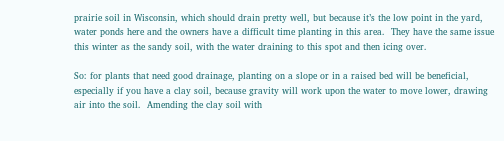prairie soil in Wisconsin, which should drain pretty well, but because it’s the low point in the yard, water ponds here and the owners have a difficult time planting in this area.  They have the same issue this winter as the sandy soil, with the water draining to this spot and then icing over.

So: for plants that need good drainage, planting on a slope or in a raised bed will be beneficial, especially if you have a clay soil, because gravity will work upon the water to move lower, drawing air into the soil.  Amending the clay soil with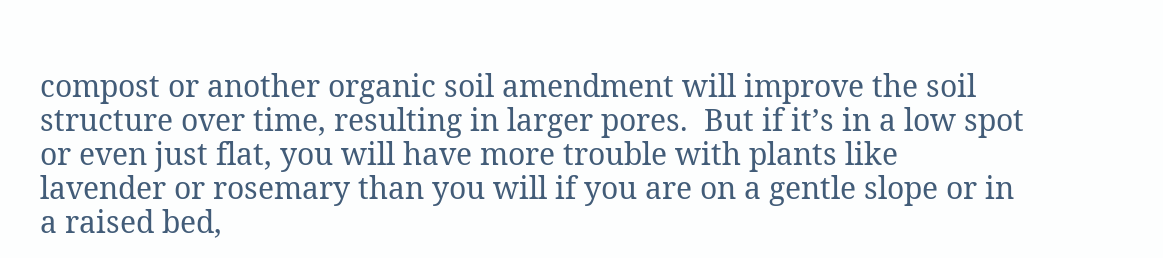compost or another organic soil amendment will improve the soil structure over time, resulting in larger pores.  But if it’s in a low spot or even just flat, you will have more trouble with plants like lavender or rosemary than you will if you are on a gentle slope or in a raised bed,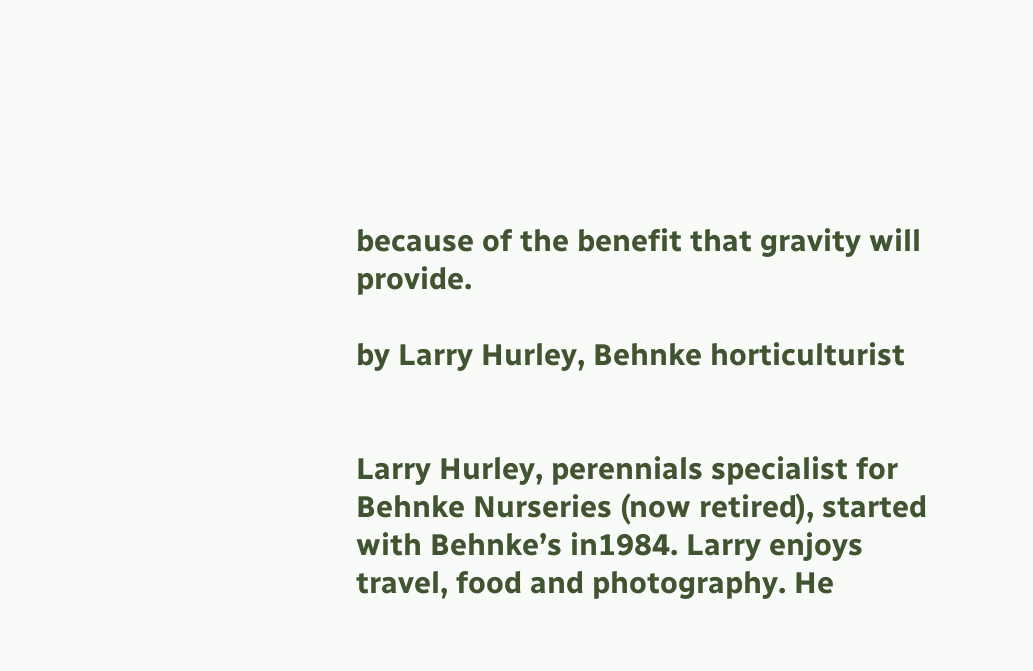because of the benefit that gravity will provide.

by Larry Hurley, Behnke horticulturist


Larry Hurley, perennials specialist for Behnke Nurseries (now retired), started with Behnke’s in1984. Larry enjoys travel, food and photography. He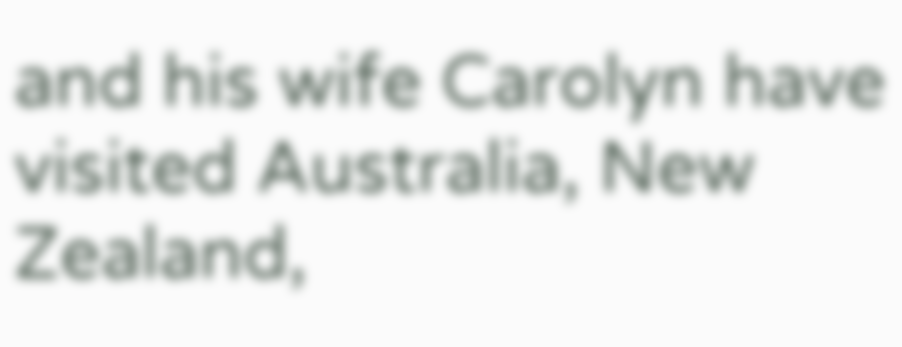and his wife Carolyn have visited Australia, New Zealand,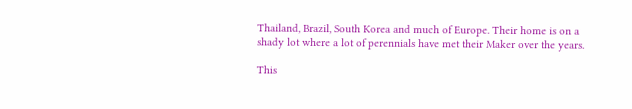Thailand, Brazil, South Korea and much of Europe. Their home is on a shady lot where a lot of perennials have met their Maker over the years.

This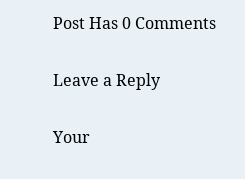Post Has 0 Comments

Leave a Reply

Your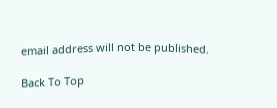email address will not be published.

Back To Top